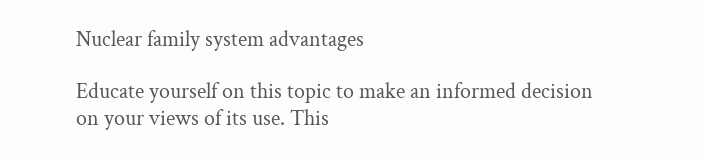Nuclear family system advantages

Educate yourself on this topic to make an informed decision on your views of its use. This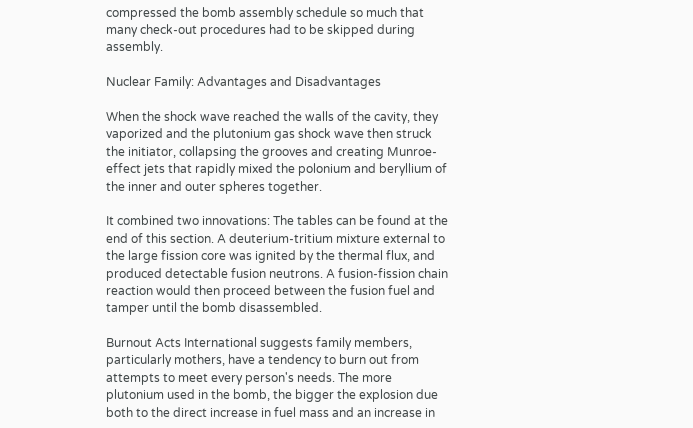compressed the bomb assembly schedule so much that many check-out procedures had to be skipped during assembly.

Nuclear Family: Advantages and Disadvantages

When the shock wave reached the walls of the cavity, they vaporized and the plutonium gas shock wave then struck the initiator, collapsing the grooves and creating Munroe-effect jets that rapidly mixed the polonium and beryllium of the inner and outer spheres together.

It combined two innovations: The tables can be found at the end of this section. A deuterium-tritium mixture external to the large fission core was ignited by the thermal flux, and produced detectable fusion neutrons. A fusion-fission chain reaction would then proceed between the fusion fuel and tamper until the bomb disassembled.

Burnout Acts International suggests family members, particularly mothers, have a tendency to burn out from attempts to meet every person's needs. The more plutonium used in the bomb, the bigger the explosion due both to the direct increase in fuel mass and an increase in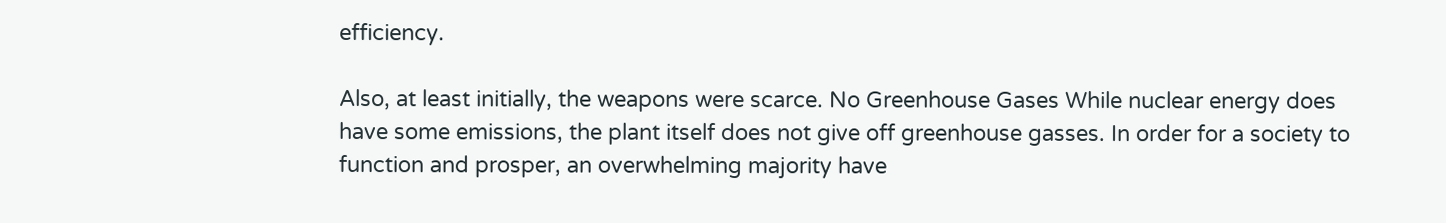efficiency.

Also, at least initially, the weapons were scarce. No Greenhouse Gases While nuclear energy does have some emissions, the plant itself does not give off greenhouse gasses. In order for a society to function and prosper, an overwhelming majority have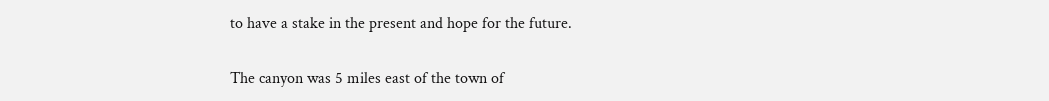to have a stake in the present and hope for the future.

The canyon was 5 miles east of the town of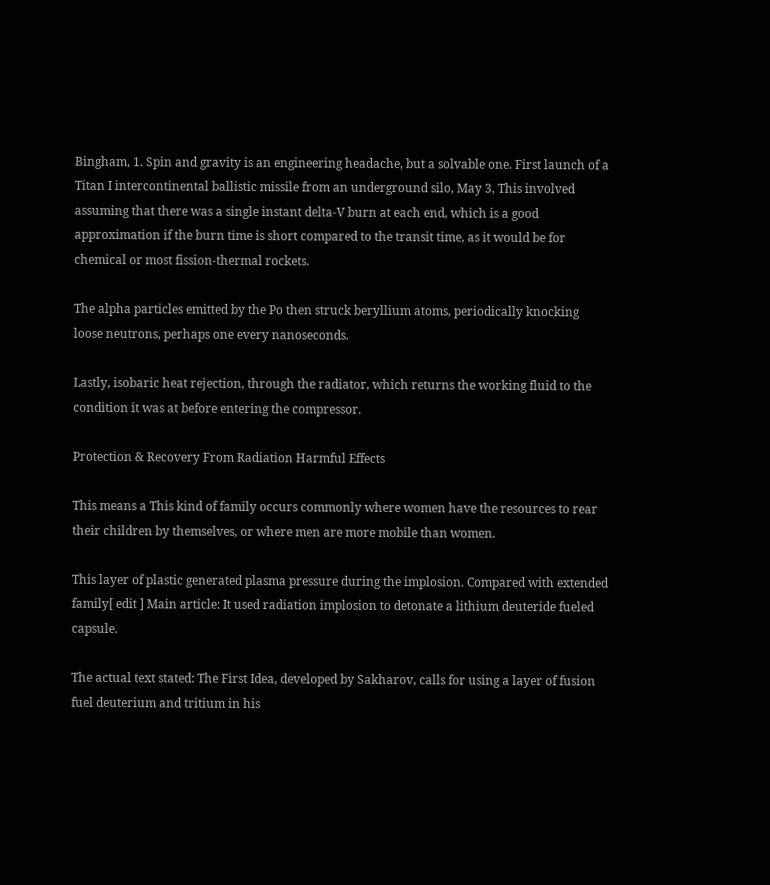Bingham, 1. Spin and gravity is an engineering headache, but a solvable one. First launch of a Titan I intercontinental ballistic missile from an underground silo, May 3, This involved assuming that there was a single instant delta-V burn at each end, which is a good approximation if the burn time is short compared to the transit time, as it would be for chemical or most fission-thermal rockets.

The alpha particles emitted by the Po then struck beryllium atoms, periodically knocking loose neutrons, perhaps one every nanoseconds.

Lastly, isobaric heat rejection, through the radiator, which returns the working fluid to the condition it was at before entering the compressor.

Protection & Recovery From Radiation Harmful Effects

This means a This kind of family occurs commonly where women have the resources to rear their children by themselves, or where men are more mobile than women.

This layer of plastic generated plasma pressure during the implosion. Compared with extended family[ edit ] Main article: It used radiation implosion to detonate a lithium deuteride fueled capsule.

The actual text stated: The First Idea, developed by Sakharov, calls for using a layer of fusion fuel deuterium and tritium in his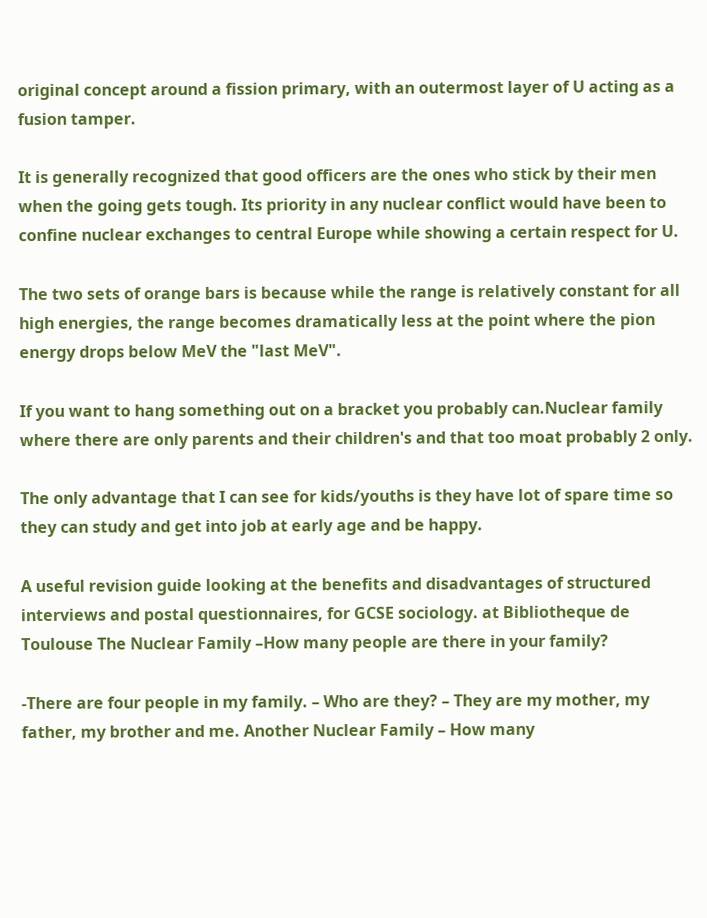original concept around a fission primary, with an outermost layer of U acting as a fusion tamper.

It is generally recognized that good officers are the ones who stick by their men when the going gets tough. Its priority in any nuclear conflict would have been to confine nuclear exchanges to central Europe while showing a certain respect for U.

The two sets of orange bars is because while the range is relatively constant for all high energies, the range becomes dramatically less at the point where the pion energy drops below MeV the "last MeV".

If you want to hang something out on a bracket you probably can.Nuclear family where there are only parents and their children's and that too moat probably 2 only.

The only advantage that I can see for kids/youths is they have lot of spare time so they can study and get into job at early age and be happy.

A useful revision guide looking at the benefits and disadvantages of structured interviews and postal questionnaires, for GCSE sociology. at Bibliotheque de Toulouse The Nuclear Family –How many people are there in your family?

-There are four people in my family. – Who are they? – They are my mother, my father, my brother and me. Another Nuclear Family – How many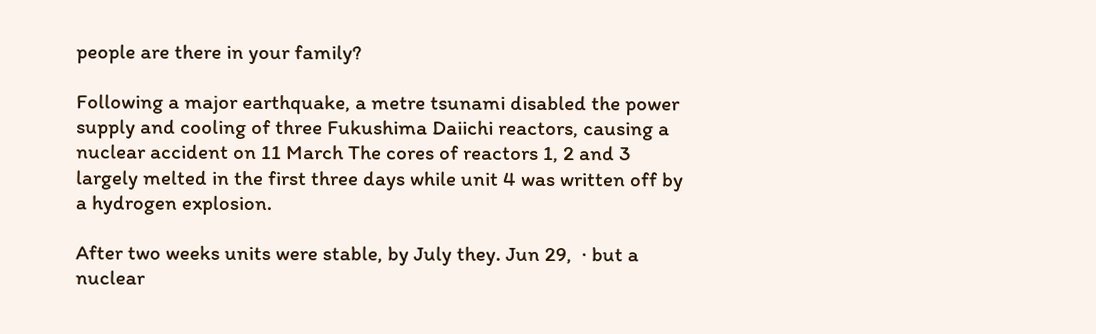people are there in your family?

Following a major earthquake, a metre tsunami disabled the power supply and cooling of three Fukushima Daiichi reactors, causing a nuclear accident on 11 March The cores of reactors 1, 2 and 3 largely melted in the first three days while unit 4 was written off by a hydrogen explosion.

After two weeks units were stable, by July they. Jun 29,  · but a nuclear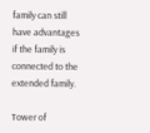family can still have advantages if the family is connected to the extended family.

Tower of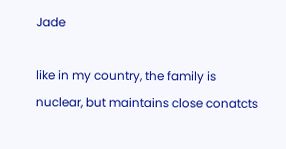Jade

like in my country, the family is nuclear, but maintains close conatcts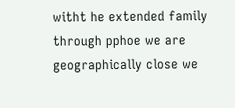witht he extended family through pphoe we are geographically close we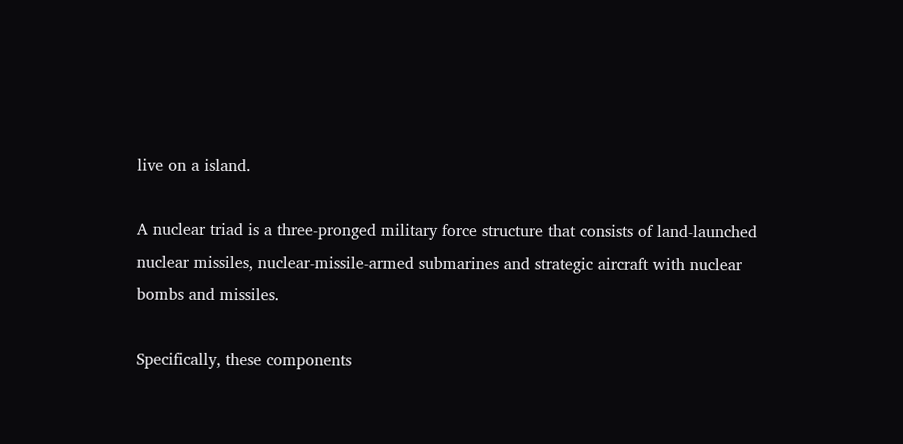live on a island.

A nuclear triad is a three-pronged military force structure that consists of land-launched nuclear missiles, nuclear-missile-armed submarines and strategic aircraft with nuclear bombs and missiles.

Specifically, these components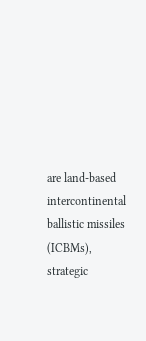are land-based intercontinental ballistic missiles (ICBMs), strategic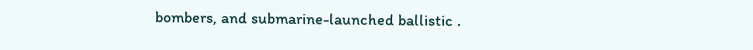bombers, and submarine-launched ballistic .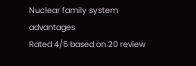Nuclear family system advantages
Rated 4/5 based on 20 review